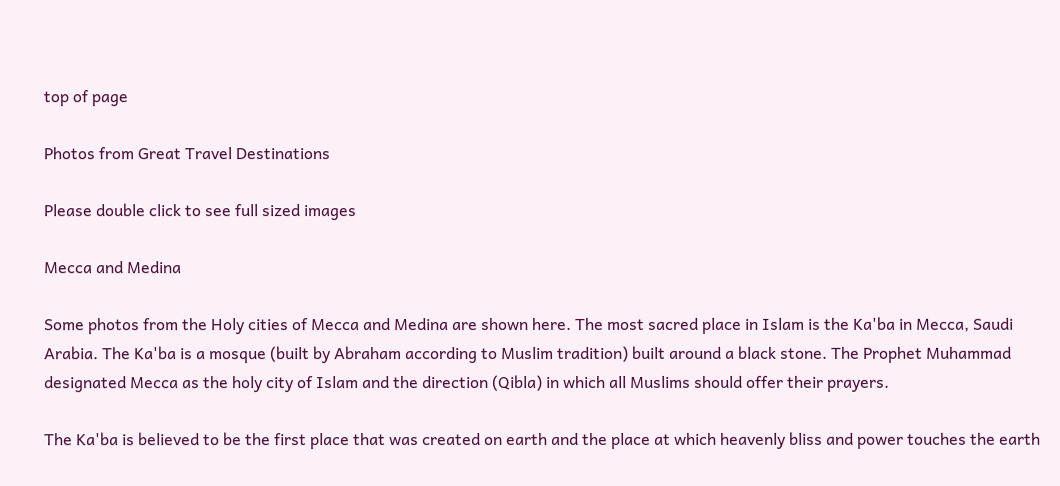top of page

Photos from Great Travel Destinations

Please double click to see full sized images

Mecca and Medina

Some photos from the Holy cities of Mecca and Medina are shown here. The most sacred place in Islam is the Ka'ba in Mecca, Saudi Arabia. The Ka'ba is a mosque (built by Abraham according to Muslim tradition) built around a black stone. The Prophet Muhammad designated Mecca as the holy city of Islam and the direction (Qibla) in which all Muslims should offer their prayers.

The Ka'ba is believed to be the first place that was created on earth and the place at which heavenly bliss and power touches the earth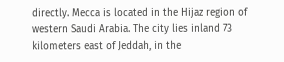directly. Mecca is located in the Hijaz region of western Saudi Arabia. The city lies inland 73 kilometers east of Jeddah, in the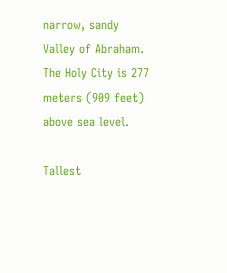narrow, sandy Valley of Abraham. The Holy City is 277 meters (909 feet) above sea level.

Tallest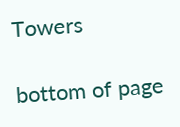Towers

bottom of page